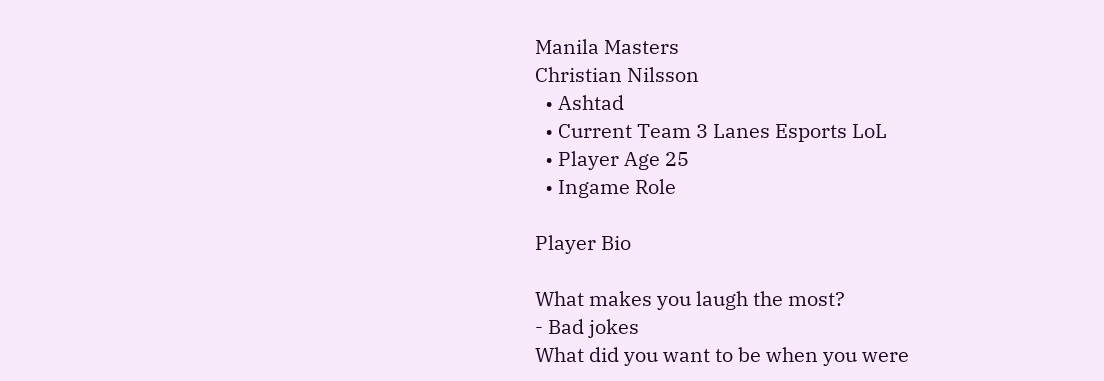Manila Masters
Christian Nilsson
  • Ashtad
  • Current Team 3 Lanes Esports LoL
  • Player Age 25
  • Ingame Role

Player Bio

What makes you laugh the most?
- Bad jokes
What did you want to be when you were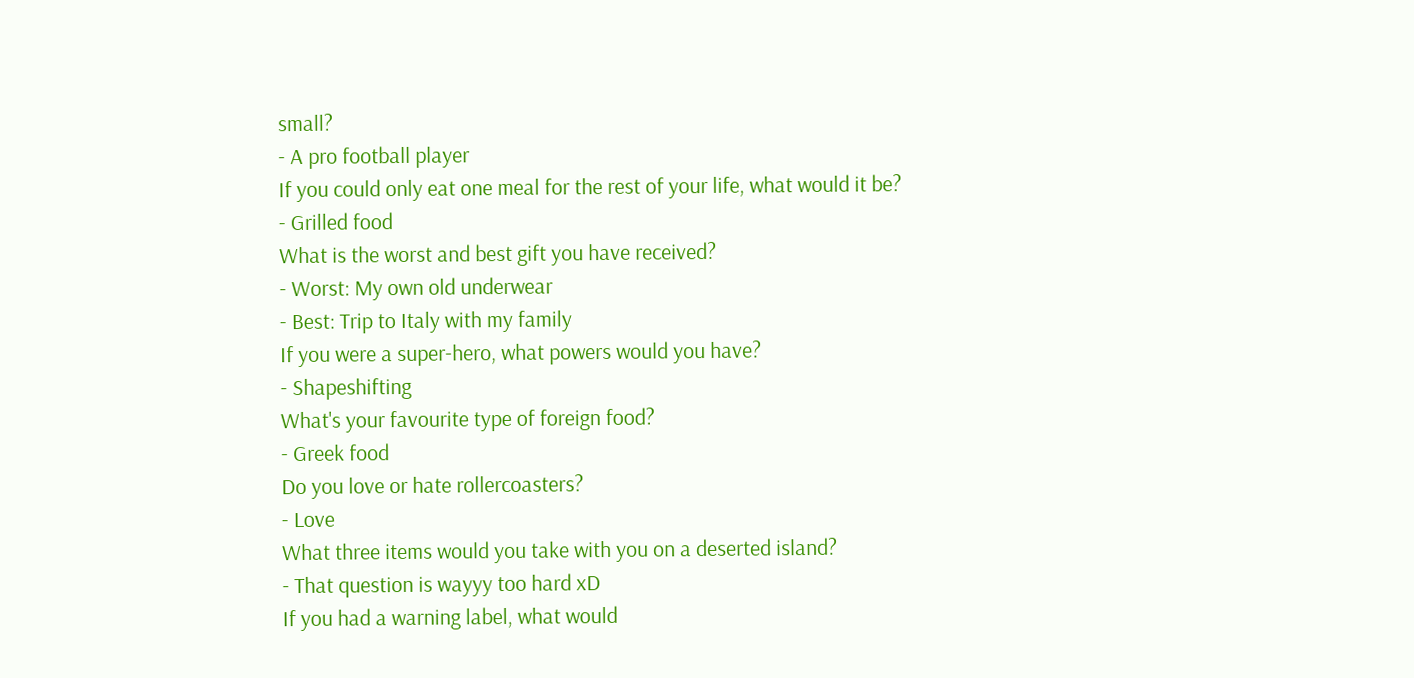small?
- A pro football player
If you could only eat one meal for the rest of your life, what would it be?
- Grilled food
What is the worst and best gift you have received?
- Worst: My own old underwear
- Best: Trip to Italy with my family
If you were a super-hero, what powers would you have?
- Shapeshifting
What's your favourite type of foreign food?
- Greek food
Do you love or hate rollercoasters?
- Love
What three items would you take with you on a deserted island?
- That question is wayyy too hard xD
If you had a warning label, what would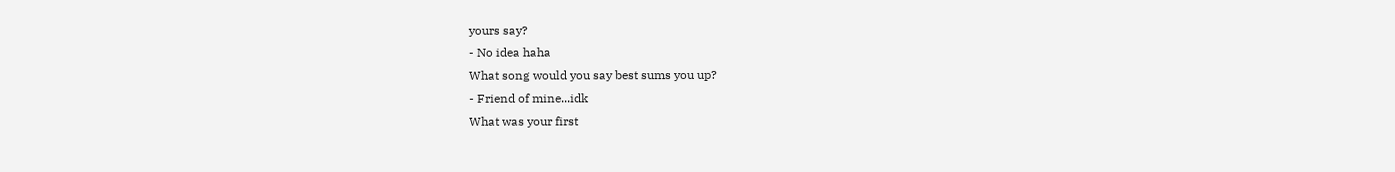yours say?
- No idea haha
What song would you say best sums you up?
- Friend of mine...idk
What was your first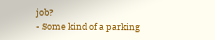job?
- Some kind of a parking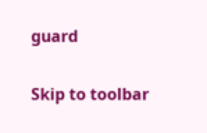guard

Skip to toolbar